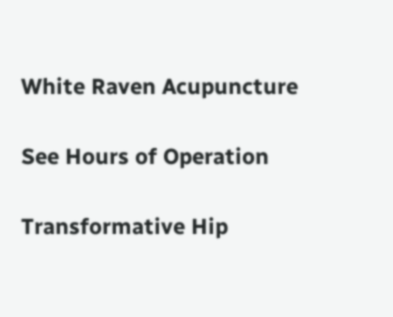White Raven Acupuncture

See Hours of Operation

Transformative Hip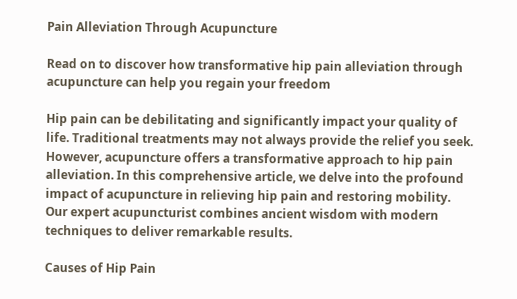Pain Alleviation Through Acupuncture

Read on to discover how transformative hip pain alleviation through acupuncture can help you regain your freedom

Hip pain can be debilitating and significantly impact your quality of life. Traditional treatments may not always provide the relief you seek. However, acupuncture offers a transformative approach to hip pain alleviation. In this comprehensive article, we delve into the profound impact of acupuncture in relieving hip pain and restoring mobility. Our expert acupuncturist combines ancient wisdom with modern techniques to deliver remarkable results.

Causes of Hip Pain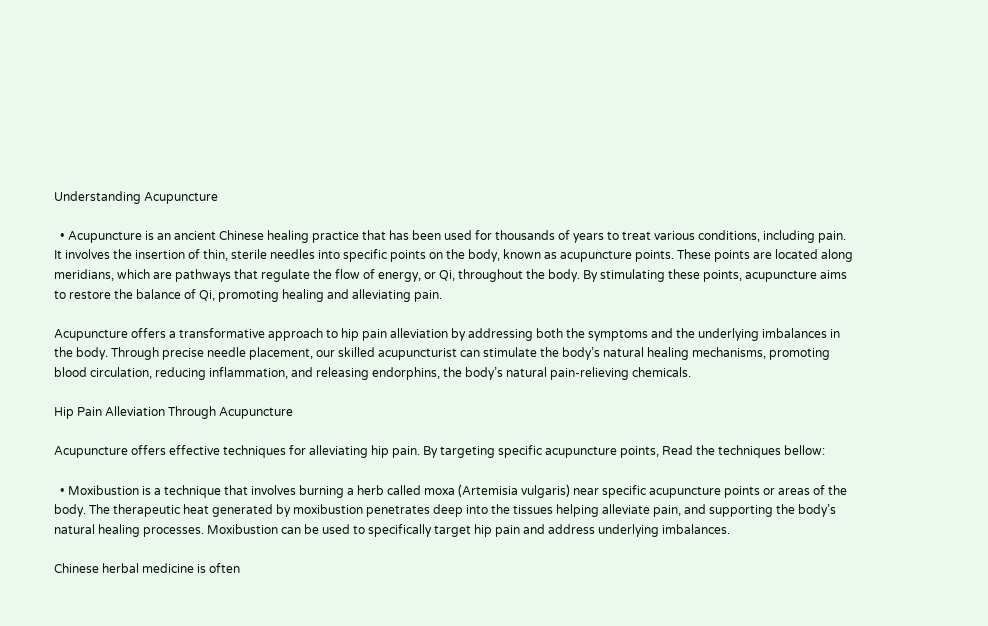Understanding Acupuncture

  • Acupuncture is an ancient Chinese healing practice that has been used for thousands of years to treat various conditions, including pain. It involves the insertion of thin, sterile needles into specific points on the body, known as acupuncture points. These points are located along meridians, which are pathways that regulate the flow of energy, or Qi, throughout the body. By stimulating these points, acupuncture aims to restore the balance of Qi, promoting healing and alleviating pain.

Acupuncture offers a transformative approach to hip pain alleviation by addressing both the symptoms and the underlying imbalances in the body. Through precise needle placement, our skilled acupuncturist can stimulate the body’s natural healing mechanisms, promoting blood circulation, reducing inflammation, and releasing endorphins, the body’s natural pain-relieving chemicals.

Hip Pain Alleviation Through Acupuncture

Acupuncture offers effective techniques for alleviating hip pain. By targeting specific acupuncture points, Read the techniques bellow:

  • Moxibustion is a technique that involves burning a herb called moxa (Artemisia vulgaris) near specific acupuncture points or areas of the body. The therapeutic heat generated by moxibustion penetrates deep into the tissues helping alleviate pain, and supporting the body’s natural healing processes. Moxibustion can be used to specifically target hip pain and address underlying imbalances.

Chinese herbal medicine is often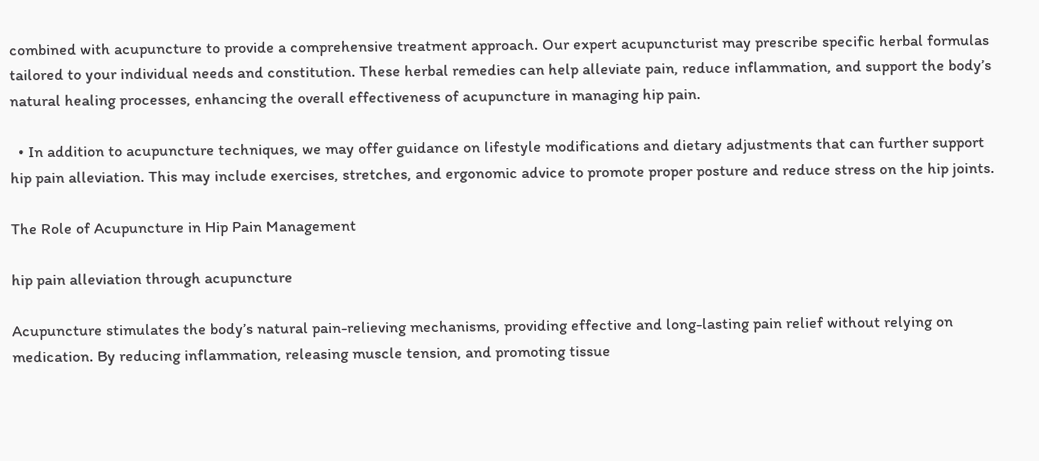combined with acupuncture to provide a comprehensive treatment approach. Our expert acupuncturist may prescribe specific herbal formulas tailored to your individual needs and constitution. These herbal remedies can help alleviate pain, reduce inflammation, and support the body’s natural healing processes, enhancing the overall effectiveness of acupuncture in managing hip pain.

  • In addition to acupuncture techniques, we may offer guidance on lifestyle modifications and dietary adjustments that can further support hip pain alleviation. This may include exercises, stretches, and ergonomic advice to promote proper posture and reduce stress on the hip joints.

The Role of Acupuncture in Hip Pain Management

hip pain alleviation through acupuncture

Acupuncture stimulates the body’s natural pain-relieving mechanisms, providing effective and long-lasting pain relief without relying on medication. By reducing inflammation, releasing muscle tension, and promoting tissue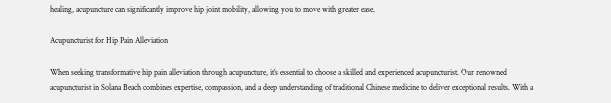healing, acupuncture can significantly improve hip joint mobility, allowing you to move with greater ease.

Acupuncturist for Hip Pain Alleviation

When seeking transformative hip pain alleviation through acupuncture, it’s essential to choose a skilled and experienced acupuncturist. Our renowned acupuncturist in Solana Beach combines expertise, compassion, and a deep understanding of traditional Chinese medicine to deliver exceptional results. With a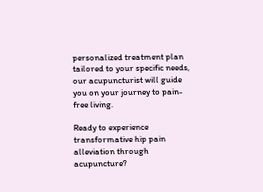personalized treatment plan tailored to your specific needs, our acupuncturist will guide you on your journey to pain-free living.

Ready to experience transformative hip pain alleviation through acupuncture?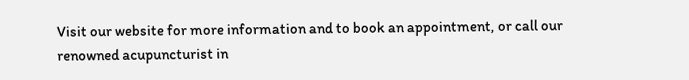Visit our website for more information and to book an appointment, or call our renowned acupuncturist in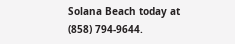Solana Beach today at (858) 794-9644.